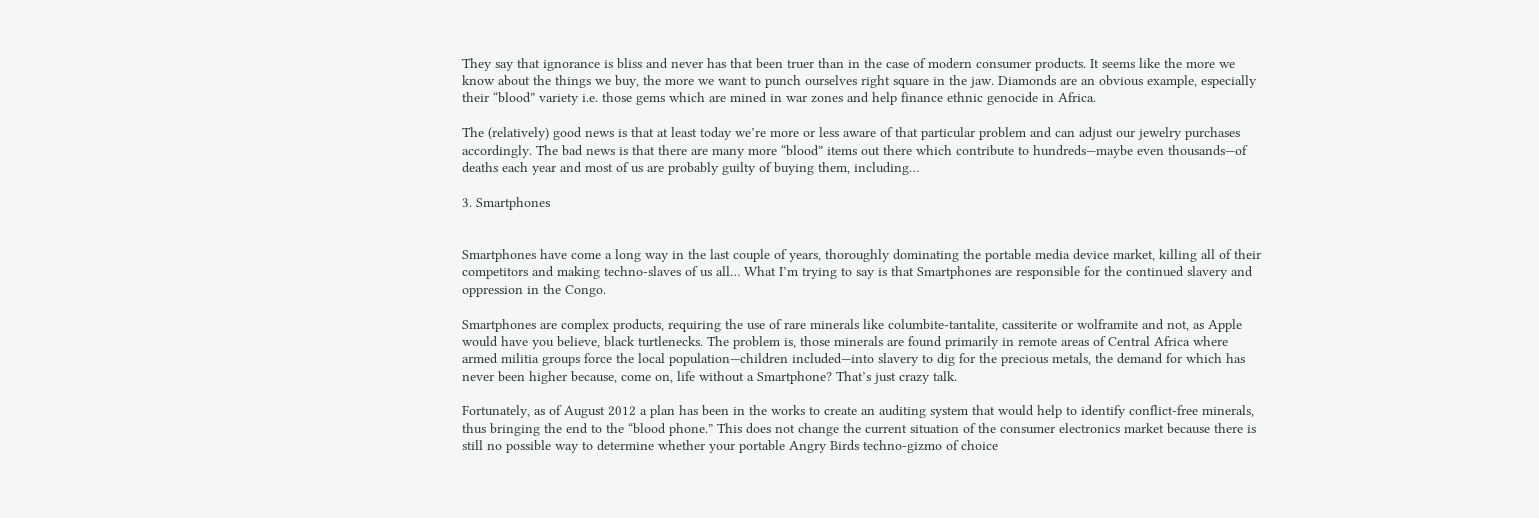They say that ignorance is bliss and never has that been truer than in the case of modern consumer products. It seems like the more we know about the things we buy, the more we want to punch ourselves right square in the jaw. Diamonds are an obvious example, especially their “blood” variety i.e. those gems which are mined in war zones and help finance ethnic genocide in Africa.

The (relatively) good news is that at least today we’re more or less aware of that particular problem and can adjust our jewelry purchases accordingly. The bad news is that there are many more “blood” items out there which contribute to hundreds—maybe even thousands—of deaths each year and most of us are probably guilty of buying them, including…

3. Smartphones


Smartphones have come a long way in the last couple of years, thoroughly dominating the portable media device market, killing all of their competitors and making techno-slaves of us all… What I’m trying to say is that Smartphones are responsible for the continued slavery and oppression in the Congo.

Smartphones are complex products, requiring the use of rare minerals like columbite-tantalite, cassiterite or wolframite and not, as Apple would have you believe, black turtlenecks. The problem is, those minerals are found primarily in remote areas of Central Africa where armed militia groups force the local population—children included—into slavery to dig for the precious metals, the demand for which has never been higher because, come on, life without a Smartphone? That’s just crazy talk.

Fortunately, as of August 2012 a plan has been in the works to create an auditing system that would help to identify conflict-free minerals, thus bringing the end to the “blood phone.” This does not change the current situation of the consumer electronics market because there is still no possible way to determine whether your portable Angry Birds techno-gizmo of choice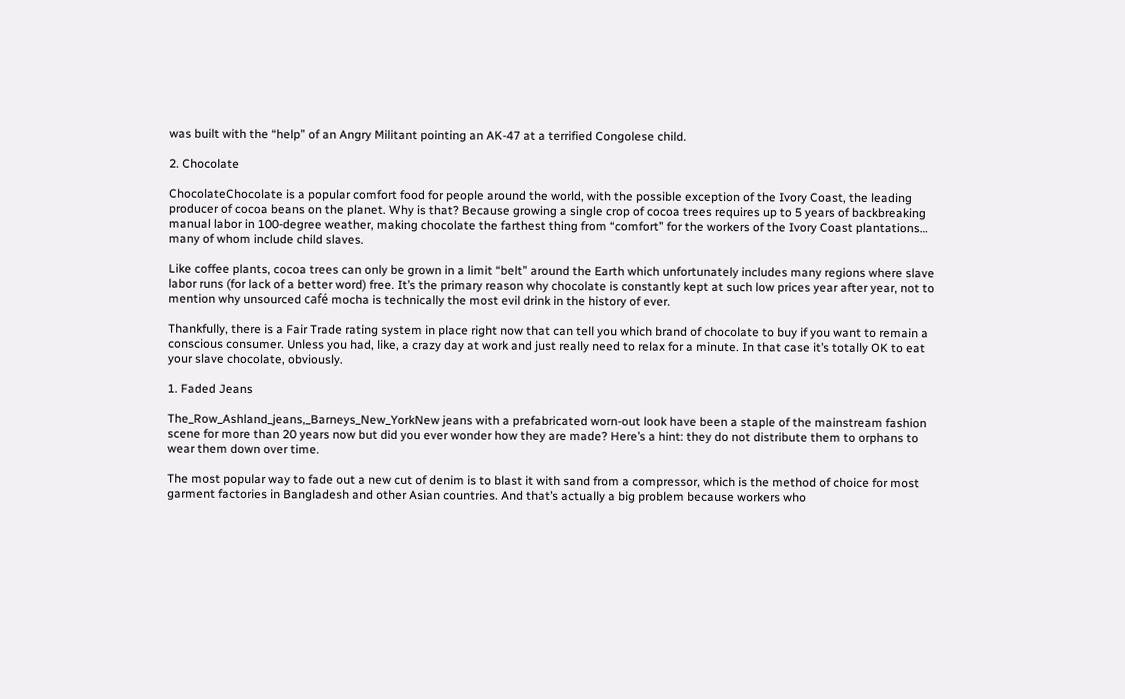was built with the “help” of an Angry Militant pointing an AK-47 at a terrified Congolese child.

2. Chocolate

ChocolateChocolate is a popular comfort food for people around the world, with the possible exception of the Ivory Coast, the leading producer of cocoa beans on the planet. Why is that? Because growing a single crop of cocoa trees requires up to 5 years of backbreaking manual labor in 100-degree weather, making chocolate the farthest thing from “comfort” for the workers of the Ivory Coast plantations… many of whom include child slaves.

Like coffee plants, cocoa trees can only be grown in a limit “belt” around the Earth which unfortunately includes many regions where slave labor runs (for lack of a better word) free. It’s the primary reason why chocolate is constantly kept at such low prices year after year, not to mention why unsourced café mocha is technically the most evil drink in the history of ever.

Thankfully, there is a Fair Trade rating system in place right now that can tell you which brand of chocolate to buy if you want to remain a conscious consumer. Unless you had, like, a crazy day at work and just really need to relax for a minute. In that case it’s totally OK to eat your slave chocolate, obviously.

1. Faded Jeans

The_Row_Ashland_jeans,_Barneys_New_YorkNew jeans with a prefabricated worn-out look have been a staple of the mainstream fashion scene for more than 20 years now but did you ever wonder how they are made? Here’s a hint: they do not distribute them to orphans to wear them down over time.

The most popular way to fade out a new cut of denim is to blast it with sand from a compressor, which is the method of choice for most garment factories in Bangladesh and other Asian countries. And that’s actually a big problem because workers who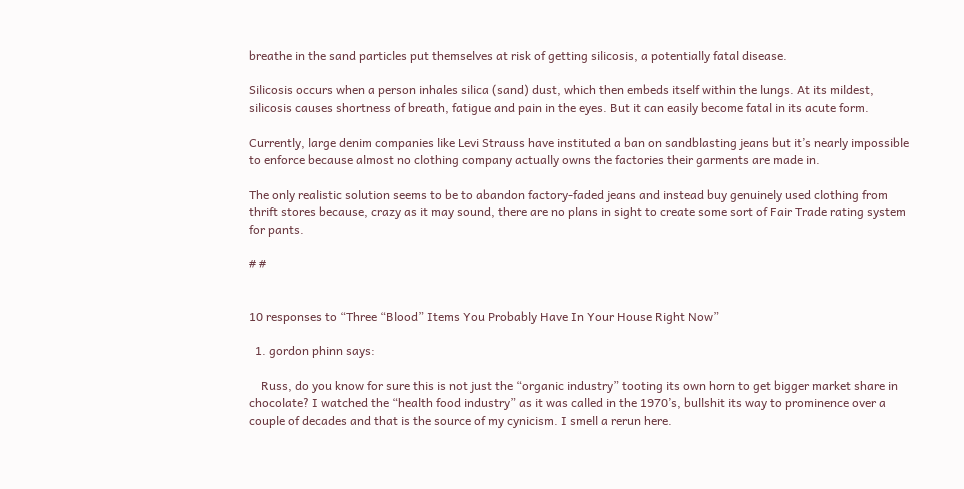breathe in the sand particles put themselves at risk of getting silicosis, a potentially fatal disease.

Silicosis occurs when a person inhales silica (sand) dust, which then embeds itself within the lungs. At its mildest, silicosis causes shortness of breath, fatigue and pain in the eyes. But it can easily become fatal in its acute form.

Currently, large denim companies like Levi Strauss have instituted a ban on sandblasting jeans but it’s nearly impossible to enforce because almost no clothing company actually owns the factories their garments are made in.

The only realistic solution seems to be to abandon factory-faded jeans and instead buy genuinely used clothing from thrift stores because, crazy as it may sound, there are no plans in sight to create some sort of Fair Trade rating system for pants.

# #


10 responses to “Three “Blood” Items You Probably Have In Your House Right Now”

  1. gordon phinn says:

    Russ, do you know for sure this is not just the “organic industry” tooting its own horn to get bigger market share in chocolate? I watched the “health food industry” as it was called in the 1970’s, bullshit its way to prominence over a couple of decades and that is the source of my cynicism. I smell a rerun here.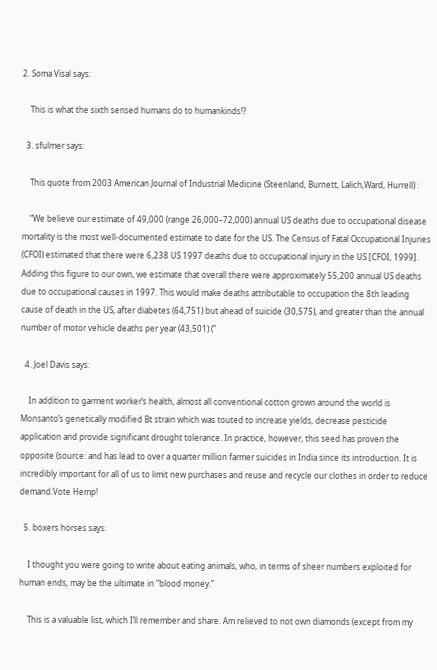2. Soma Visal says:

    This is what the sixth sensed humans do to humankinds!?

  3. sfulmer says:

    This quote from 2003 American Journal of Industrial Medicine (Steenland, Burnett, Lalich,Ward, Hurrell) :

    “We believe our estimate of 49,000 (range 26,000–72,000) annual US deaths due to occupational disease mortality is the most well-documented estimate to date for the US. The Census of Fatal Occupational Injuries (CFOI) estimated that there were 6,238 US 1997 deaths due to occupational injury in the US [CFOI, 1999]. Adding this figure to our own, we estimate that overall there were approximately 55,200 annual US deaths due to occupational causes in 1997. This would make deaths attributable to occupation the 8th leading cause of death in the US, after diabetes (64,751) but ahead of suicide (30,575), and greater than the annual number of motor vehicle deaths per year (43,501) (”

  4. Joel Davis says:

    In addition to garment worker’s health, almost all conventional cotton grown around the world is Monsanto’s genetically modified Bt strain which was touted to increase yields, decrease pesticide application and provide significant drought tolerance. In practice, however, this seed has proven the opposite (source: and has lead to over a quarter million farmer suicides in India since its introduction. It is incredibly important for all of us to limit new purchases and reuse and recycle our clothes in order to reduce demand.Vote Hemp!

  5. boxers horses says:

    I thought you were going to write about eating animals, who, in terms of sheer numbers exploited for human ends, may be the ultimate in “blood money.”

    This is a valuable list, which I’ll remember and share. Am relieved to not own diamonds (except from my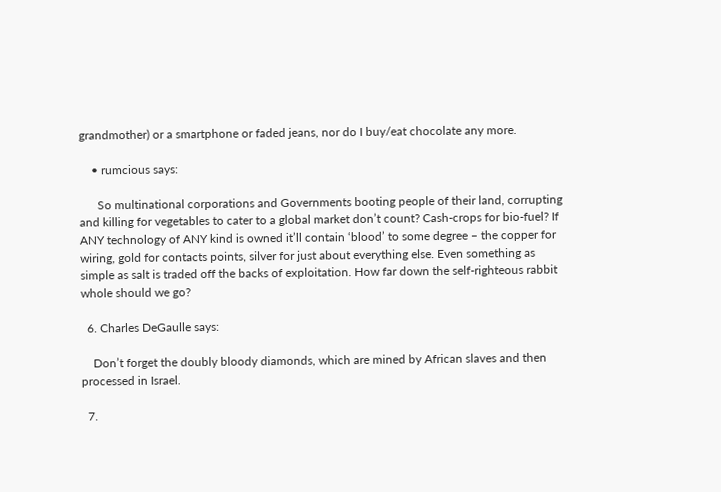grandmother) or a smartphone or faded jeans, nor do I buy/eat chocolate any more.

    • rumcious says:

      So multinational corporations and Governments booting people of their land, corrupting and killing for vegetables to cater to a global market don’t count? Cash-crops for bio-fuel? If ANY technology of ANY kind is owned it’ll contain ‘blood’ to some degree – the copper for wiring, gold for contacts points, silver for just about everything else. Even something as simple as salt is traded off the backs of exploitation. How far down the self-righteous rabbit whole should we go?

  6. Charles DeGaulle says:

    Don’t forget the doubly bloody diamonds, which are mined by African slaves and then processed in Israel.

  7.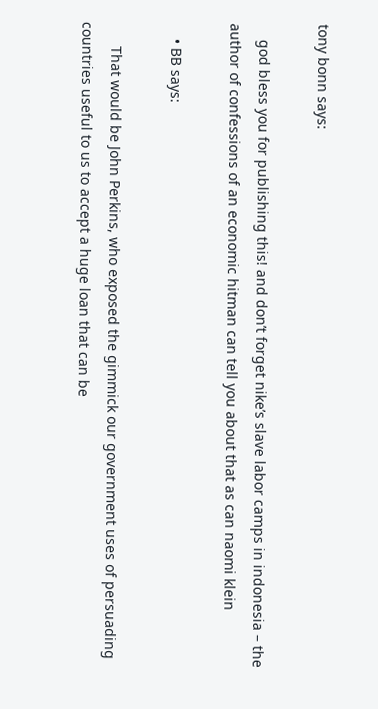tony bonn says:

    god bless you for publishing this! and don’t forget nike’s slave labor camps in indonesia – the author of confessions of an economic hitman can tell you about that as can naomi klein

    • BB says:

      That would be John Perkins, who exposed the gimmick our government uses of persuading countries useful to us to accept a huge loan that can be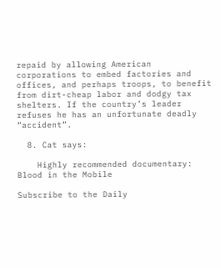repaid by allowing American corporations to embed factories and offices, and perhaps troops, to benefit from dirt-cheap labor and dodgy tax shelters. If the country’s leader refuses he has an unfortunate deadly “accident”.

  8. Cat says:

    Highly recommended documentary: Blood in the Mobile

Subscribe to the Daily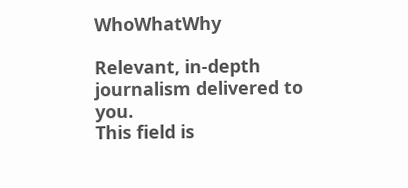WhoWhatWhy

Relevant, in-depth journalism delivered to you.
This field is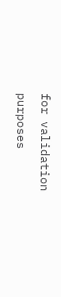for validation purposes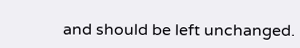and should be left unchanged.